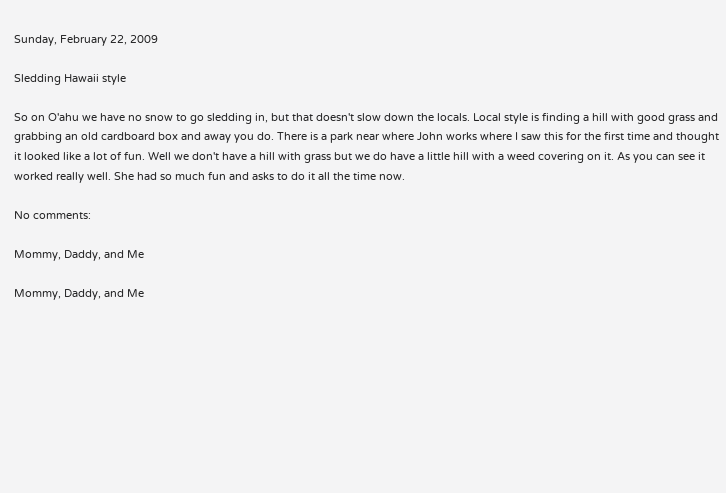Sunday, February 22, 2009

Sledding Hawaii style

So on O'ahu we have no snow to go sledding in, but that doesn't slow down the locals. Local style is finding a hill with good grass and grabbing an old cardboard box and away you do. There is a park near where John works where I saw this for the first time and thought it looked like a lot of fun. Well we don't have a hill with grass but we do have a little hill with a weed covering on it. As you can see it worked really well. She had so much fun and asks to do it all the time now.

No comments:

Mommy, Daddy, and Me

Mommy, Daddy, and Me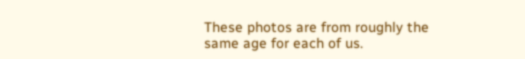These photos are from roughly the same age for each of us.